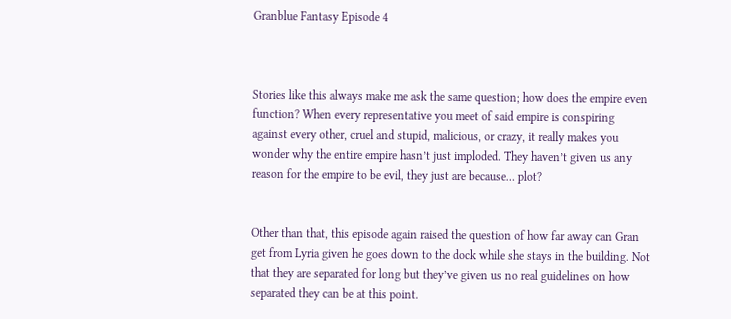Granblue Fantasy Episode 4



Stories like this always make me ask the same question; how does the empire even function? When every representative you meet of said empire is conspiring against every other, cruel and stupid, malicious, or crazy, it really makes you wonder why the entire empire hasn’t just imploded. They haven’t given us any reason for the empire to be evil, they just are because… plot?


Other than that, this episode again raised the question of how far away can Gran get from Lyria given he goes down to the dock while she stays in the building. Not that they are separated for long but they’ve given us no real guidelines on how separated they can be at this point.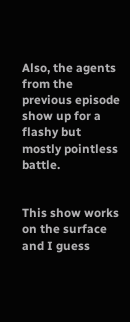Also, the agents from the previous episode show up for a flashy but mostly pointless battle.


This show works on the surface and I guess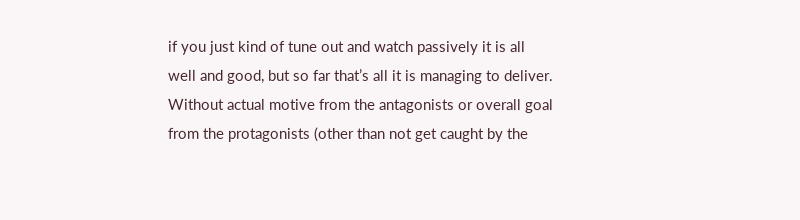if you just kind of tune out and watch passively it is all well and good, but so far that’s all it is managing to deliver. Without actual motive from the antagonists or overall goal from the protagonists (other than not get caught by the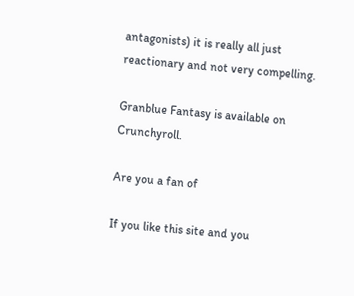antagonists) it is really all just reactionary and not very compelling.

Granblue Fantasy is available on Crunchyroll.

Are you a fan of

If you like this site and you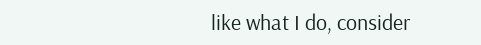like what I do, consider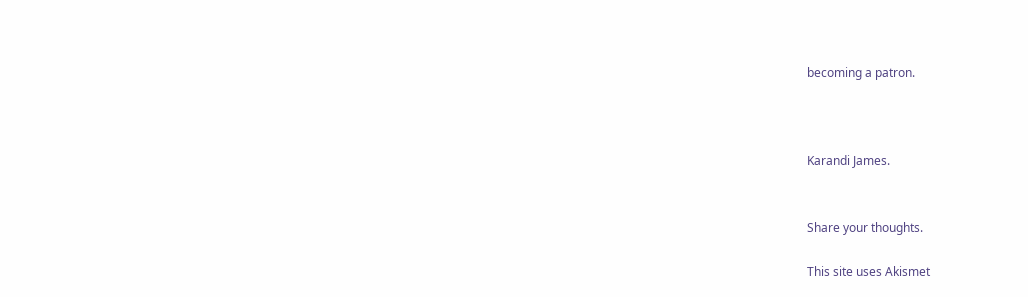becoming a patron.



Karandi James.


Share your thoughts.

This site uses Akismet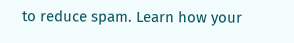to reduce spam. Learn how your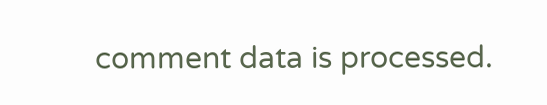comment data is processed.